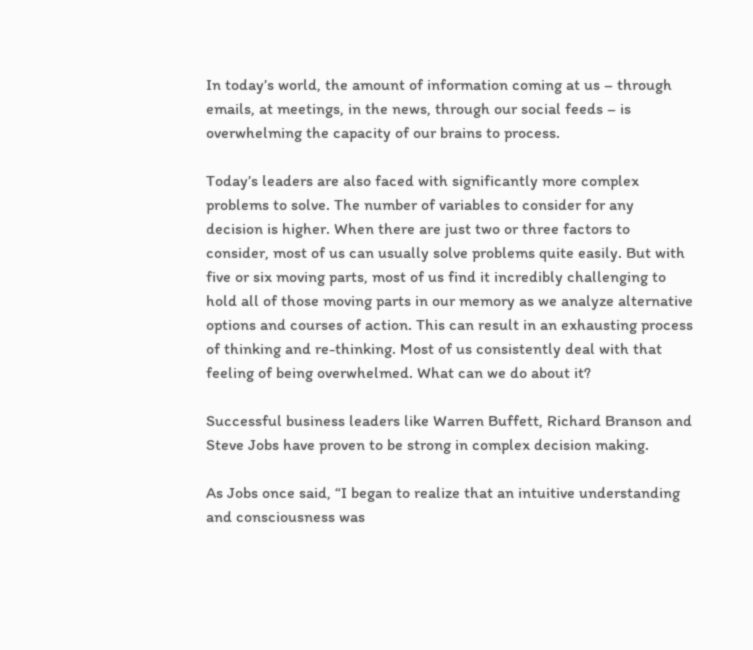In today’s world, the amount of information coming at us – through emails, at meetings, in the news, through our social feeds – is overwhelming the capacity of our brains to process.

Today’s leaders are also faced with significantly more complex problems to solve. The number of variables to consider for any decision is higher. When there are just two or three factors to consider, most of us can usually solve problems quite easily. But with five or six moving parts, most of us find it incredibly challenging to hold all of those moving parts in our memory as we analyze alternative options and courses of action. This can result in an exhausting process of thinking and re-thinking. Most of us consistently deal with that feeling of being overwhelmed. What can we do about it?

Successful business leaders like Warren Buffett, Richard Branson and Steve Jobs have proven to be strong in complex decision making.

As Jobs once said, “I began to realize that an intuitive understanding and consciousness was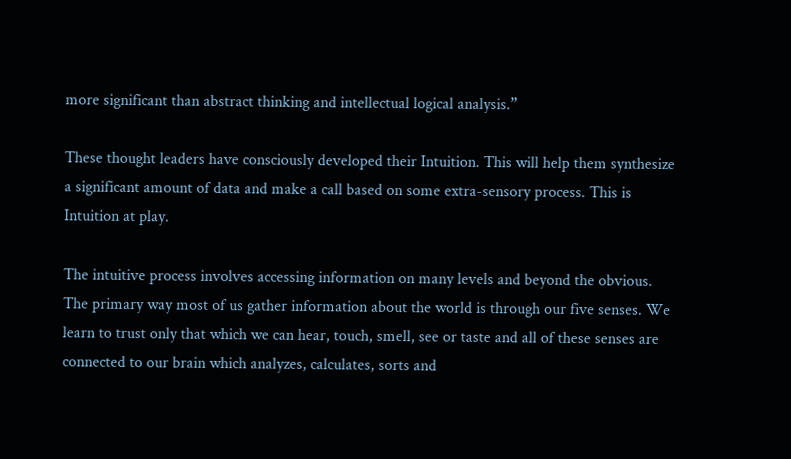more significant than abstract thinking and intellectual logical analysis.”

These thought leaders have consciously developed their Intuition. This will help them synthesize a significant amount of data and make a call based on some extra-sensory process. This is Intuition at play.

The intuitive process involves accessing information on many levels and beyond the obvious. The primary way most of us gather information about the world is through our five senses. We learn to trust only that which we can hear, touch, smell, see or taste and all of these senses are connected to our brain which analyzes, calculates, sorts and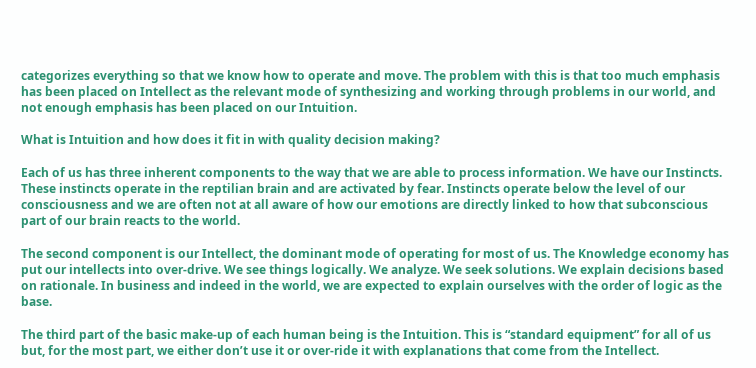categorizes everything so that we know how to operate and move. The problem with this is that too much emphasis has been placed on Intellect as the relevant mode of synthesizing and working through problems in our world, and not enough emphasis has been placed on our Intuition.

What is Intuition and how does it fit in with quality decision making?

Each of us has three inherent components to the way that we are able to process information. We have our Instincts. These instincts operate in the reptilian brain and are activated by fear. Instincts operate below the level of our consciousness and we are often not at all aware of how our emotions are directly linked to how that subconscious part of our brain reacts to the world.

The second component is our Intellect, the dominant mode of operating for most of us. The Knowledge economy has put our intellects into over-drive. We see things logically. We analyze. We seek solutions. We explain decisions based on rationale. In business and indeed in the world, we are expected to explain ourselves with the order of logic as the base.

The third part of the basic make-up of each human being is the Intuition. This is “standard equipment” for all of us but, for the most part, we either don’t use it or over-ride it with explanations that come from the Intellect.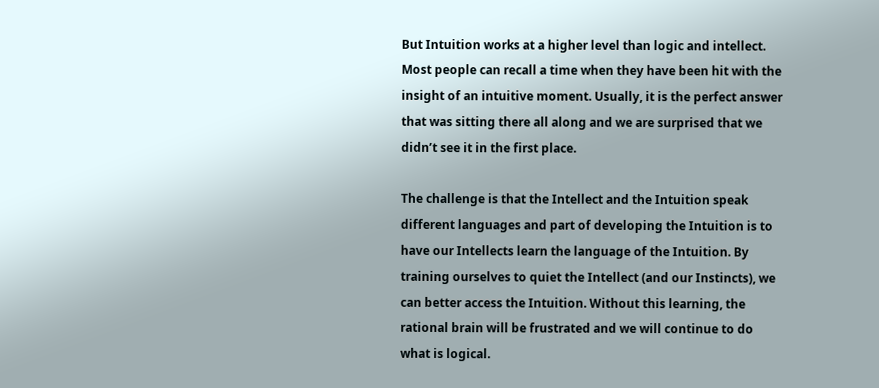But Intuition works at a higher level than logic and intellect. Most people can recall a time when they have been hit with the insight of an intuitive moment. Usually, it is the perfect answer that was sitting there all along and we are surprised that we didn’t see it in the first place.

The challenge is that the Intellect and the Intuition speak different languages and part of developing the Intuition is to have our Intellects learn the language of the Intuition. By training ourselves to quiet the Intellect (and our Instincts), we can better access the Intuition. Without this learning, the rational brain will be frustrated and we will continue to do what is logical.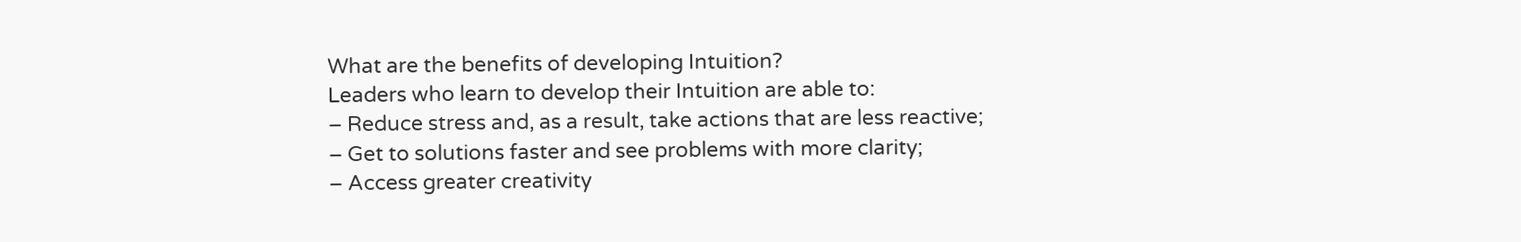What are the benefits of developing Intuition?
Leaders who learn to develop their Intuition are able to:
– Reduce stress and, as a result, take actions that are less reactive;
– Get to solutions faster and see problems with more clarity;
– Access greater creativity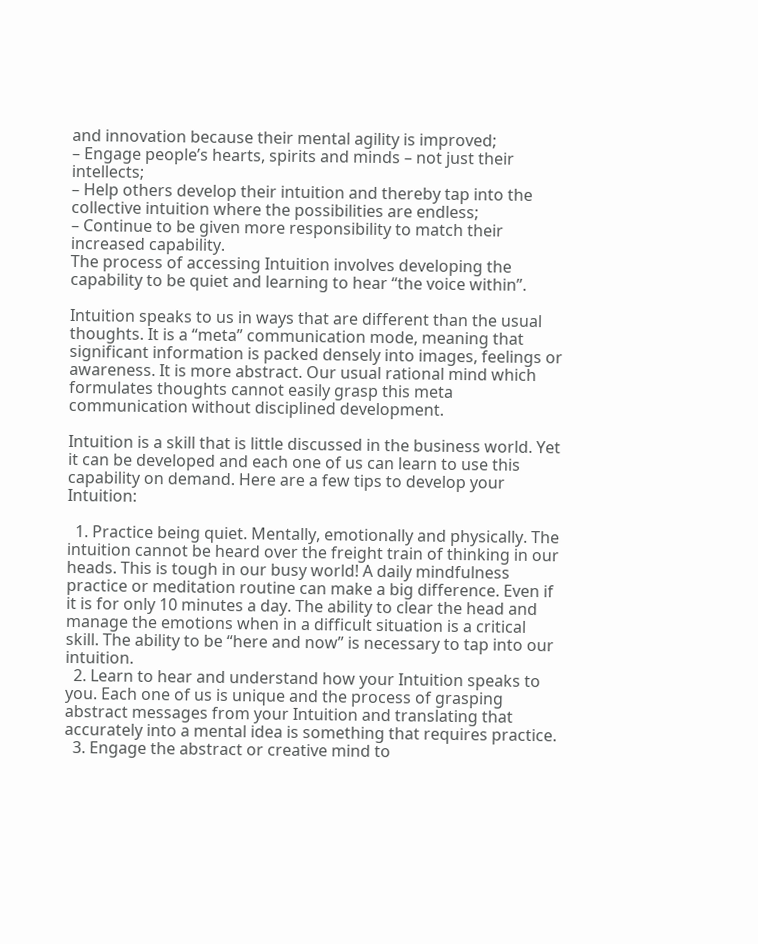and innovation because their mental agility is improved;
– Engage people’s hearts, spirits and minds – not just their intellects;
– Help others develop their intuition and thereby tap into the collective intuition where the possibilities are endless;
– Continue to be given more responsibility to match their increased capability.
The process of accessing Intuition involves developing the capability to be quiet and learning to hear “the voice within”.

Intuition speaks to us in ways that are different than the usual thoughts. It is a “meta” communication mode, meaning that significant information is packed densely into images, feelings or awareness. It is more abstract. Our usual rational mind which formulates thoughts cannot easily grasp this meta communication without disciplined development.

Intuition is a skill that is little discussed in the business world. Yet it can be developed and each one of us can learn to use this capability on demand. Here are a few tips to develop your Intuition:

  1. Practice being quiet. Mentally, emotionally and physically. The intuition cannot be heard over the freight train of thinking in our heads. This is tough in our busy world! A daily mindfulness practice or meditation routine can make a big difference. Even if it is for only 10 minutes a day. The ability to clear the head and manage the emotions when in a difficult situation is a critical skill. The ability to be “here and now” is necessary to tap into our intuition.
  2. Learn to hear and understand how your Intuition speaks to you. Each one of us is unique and the process of grasping abstract messages from your Intuition and translating that accurately into a mental idea is something that requires practice.
  3. Engage the abstract or creative mind to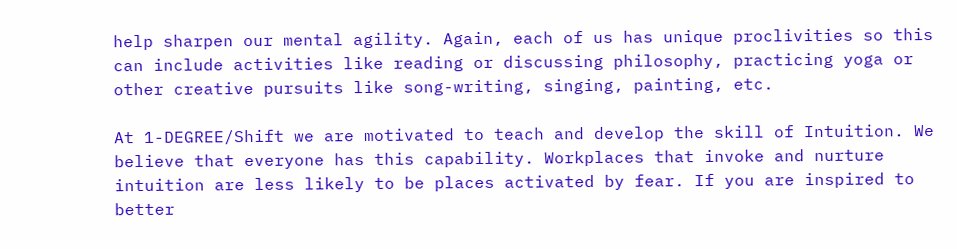help sharpen our mental agility. Again, each of us has unique proclivities so this can include activities like reading or discussing philosophy, practicing yoga or other creative pursuits like song-writing, singing, painting, etc.

At 1-DEGREE/Shift we are motivated to teach and develop the skill of Intuition. We believe that everyone has this capability. Workplaces that invoke and nurture intuition are less likely to be places activated by fear. If you are inspired to better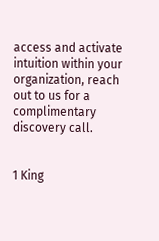access and activate intuition within your organization, reach out to us for a complimentary discovery call.


1 King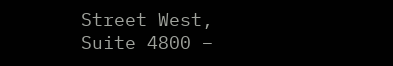Street West, Suite 4800 –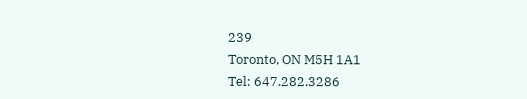239
Toronto, ON M5H 1A1
Tel: 647.282.3286